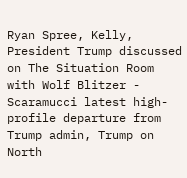Ryan Spree, Kelly, President Trump discussed on The Situation Room with Wolf Blitzer - Scaramucci latest high-profile departure from Trump admin, Trump on North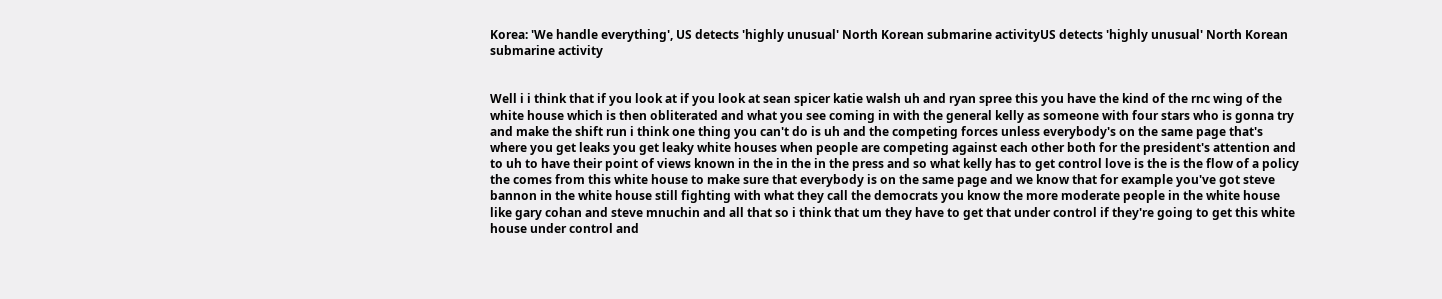Korea: 'We handle everything', US detects 'highly unusual' North Korean submarine activityUS detects 'highly unusual' North Korean submarine activity


Well i i think that if you look at if you look at sean spicer katie walsh uh and ryan spree this you have the kind of the rnc wing of the white house which is then obliterated and what you see coming in with the general kelly as someone with four stars who is gonna try and make the shift run i think one thing you can't do is uh and the competing forces unless everybody's on the same page that's where you get leaks you get leaky white houses when people are competing against each other both for the president's attention and to uh to have their point of views known in the in the in the press and so what kelly has to get control love is the is the flow of a policy the comes from this white house to make sure that everybody is on the same page and we know that for example you've got steve bannon in the white house still fighting with what they call the democrats you know the more moderate people in the white house like gary cohan and steve mnuchin and all that so i think that um they have to get that under control if they're going to get this white house under control and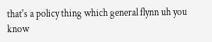that's a policy thing which general flynn uh you know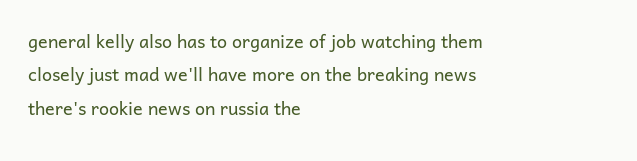general kelly also has to organize of job watching them closely just mad we'll have more on the breaking news there's rookie news on russia the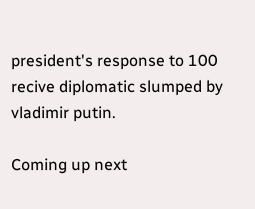president's response to 100 recive diplomatic slumped by vladimir putin.

Coming up next